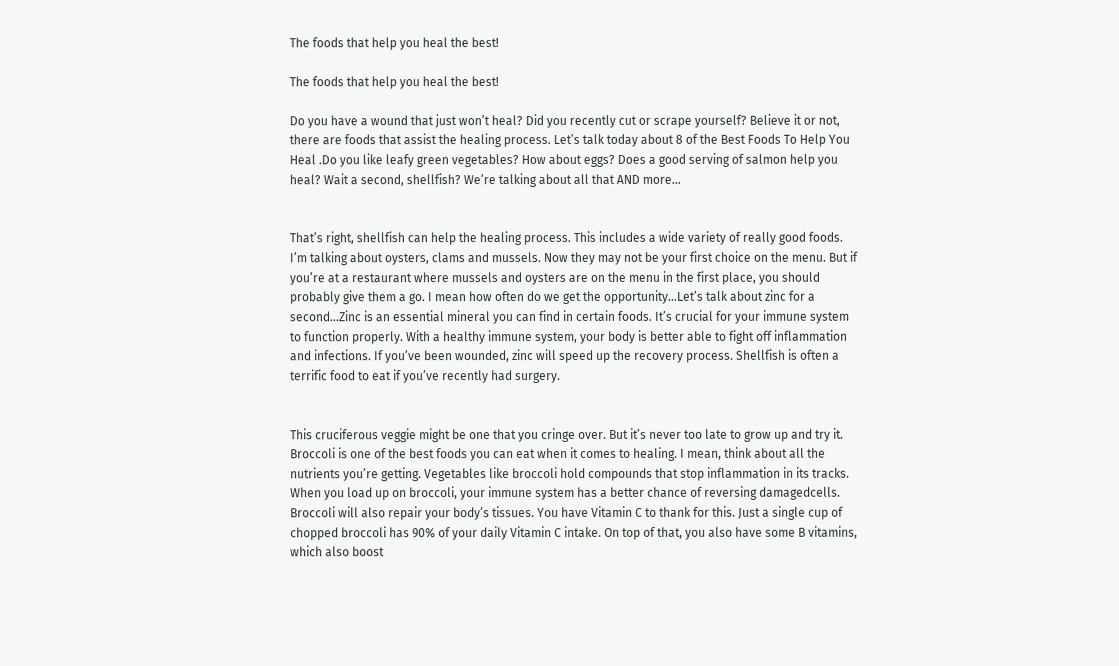The foods that help you heal the best!

The foods that help you heal the best!

Do you have a wound that just won’t heal? Did you recently cut or scrape yourself? Believe it or not, there are foods that assist the healing process. Let’s talk today about 8 of the Best Foods To Help You Heal .Do you like leafy green vegetables? How about eggs? Does a good serving of salmon help you heal? Wait a second, shellfish? We’re talking about all that AND more…


That’s right, shellfish can help the healing process. This includes a wide variety of really good foods. I’m talking about oysters, clams and mussels. Now they may not be your first choice on the menu. But if you’re at a restaurant where mussels and oysters are on the menu in the first place, you should probably give them a go. I mean how often do we get the opportunity…Let’s talk about zinc for a second…Zinc is an essential mineral you can find in certain foods. It’s crucial for your immune system to function properly. With a healthy immune system, your body is better able to fight off inflammation and infections. If you’ve been wounded, zinc will speed up the recovery process. Shellfish is often a terrific food to eat if you’ve recently had surgery.


This cruciferous veggie might be one that you cringe over. But it’s never too late to grow up and try it. Broccoli is one of the best foods you can eat when it comes to healing. I mean, think about all the nutrients you’re getting. Vegetables like broccoli hold compounds that stop inflammation in its tracks. When you load up on broccoli, your immune system has a better chance of reversing damagedcells. Broccoli will also repair your body’s tissues. You have Vitamin C to thank for this. Just a single cup of chopped broccoli has 90% of your daily Vitamin C intake. On top of that, you also have some B vitamins, which also boost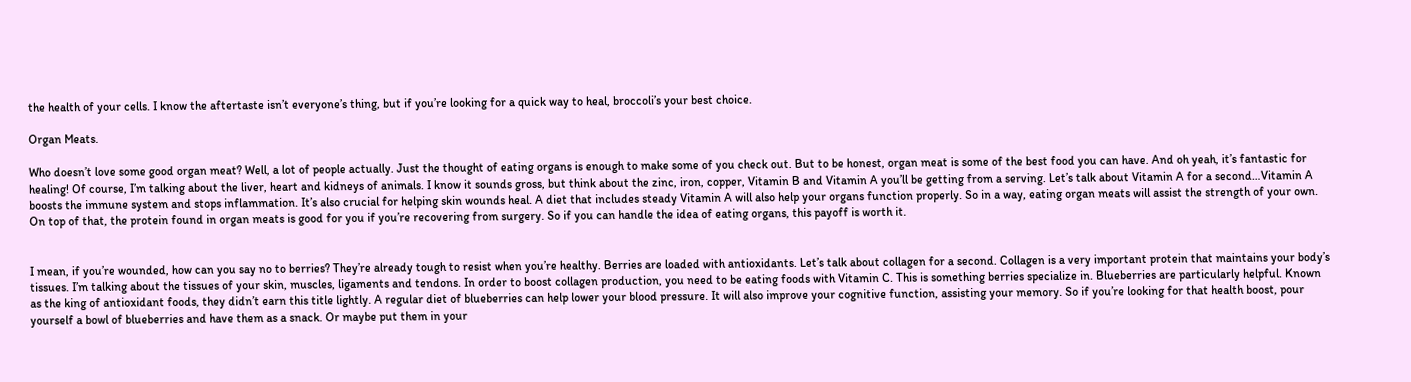the health of your cells. I know the aftertaste isn’t everyone’s thing, but if you’re looking for a quick way to heal, broccoli’s your best choice.

Organ Meats.

Who doesn’t love some good organ meat? Well, a lot of people actually. Just the thought of eating organs is enough to make some of you check out. But to be honest, organ meat is some of the best food you can have. And oh yeah, it’s fantastic for healing! Of course, I’m talking about the liver, heart and kidneys of animals. I know it sounds gross, but think about the zinc, iron, copper, Vitamin B and Vitamin A you’ll be getting from a serving. Let’s talk about Vitamin A for a second…Vitamin A boosts the immune system and stops inflammation. It’s also crucial for helping skin wounds heal. A diet that includes steady Vitamin A will also help your organs function properly. So in a way, eating organ meats will assist the strength of your own. On top of that, the protein found in organ meats is good for you if you’re recovering from surgery. So if you can handle the idea of eating organs, this payoff is worth it.


I mean, if you’re wounded, how can you say no to berries? They’re already tough to resist when you’re healthy. Berries are loaded with antioxidants. Let’s talk about collagen for a second. Collagen is a very important protein that maintains your body’s tissues. I’m talking about the tissues of your skin, muscles, ligaments and tendons. In order to boost collagen production, you need to be eating foods with Vitamin C. This is something berries specialize in. Blueberries are particularly helpful. Known as the king of antioxidant foods, they didn’t earn this title lightly. A regular diet of blueberries can help lower your blood pressure. It will also improve your cognitive function, assisting your memory. So if you’re looking for that health boost, pour yourself a bowl of blueberries and have them as a snack. Or maybe put them in your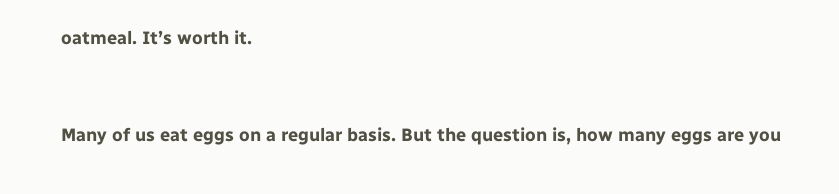oatmeal. It’s worth it.


Many of us eat eggs on a regular basis. But the question is, how many eggs are you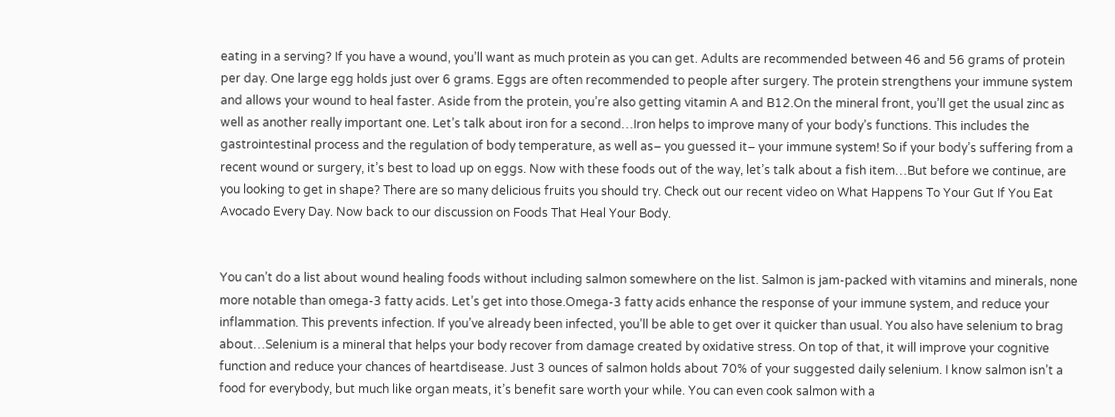eating in a serving? If you have a wound, you’ll want as much protein as you can get. Adults are recommended between 46 and 56 grams of protein per day. One large egg holds just over 6 grams. Eggs are often recommended to people after surgery. The protein strengthens your immune system and allows your wound to heal faster. Aside from the protein, you’re also getting vitamin A and B12.On the mineral front, you’ll get the usual zinc as well as another really important one. Let’s talk about iron for a second…Iron helps to improve many of your body’s functions. This includes the gastrointestinal process and the regulation of body temperature, as well as– you guessed it– your immune system! So if your body’s suffering from a recent wound or surgery, it’s best to load up on eggs. Now with these foods out of the way, let’s talk about a fish item…But before we continue, are you looking to get in shape? There are so many delicious fruits you should try. Check out our recent video on What Happens To Your Gut If You Eat Avocado Every Day. Now back to our discussion on Foods That Heal Your Body.


You can’t do a list about wound healing foods without including salmon somewhere on the list. Salmon is jam-packed with vitamins and minerals, none more notable than omega-3 fatty acids. Let’s get into those.Omega-3 fatty acids enhance the response of your immune system, and reduce your inflammation. This prevents infection. If you’ve already been infected, you’ll be able to get over it quicker than usual. You also have selenium to brag about…Selenium is a mineral that helps your body recover from damage created by oxidative stress. On top of that, it will improve your cognitive function and reduce your chances of heartdisease. Just 3 ounces of salmon holds about 70% of your suggested daily selenium. I know salmon isn’t a food for everybody, but much like organ meats, it’s benefit sare worth your while. You can even cook salmon with a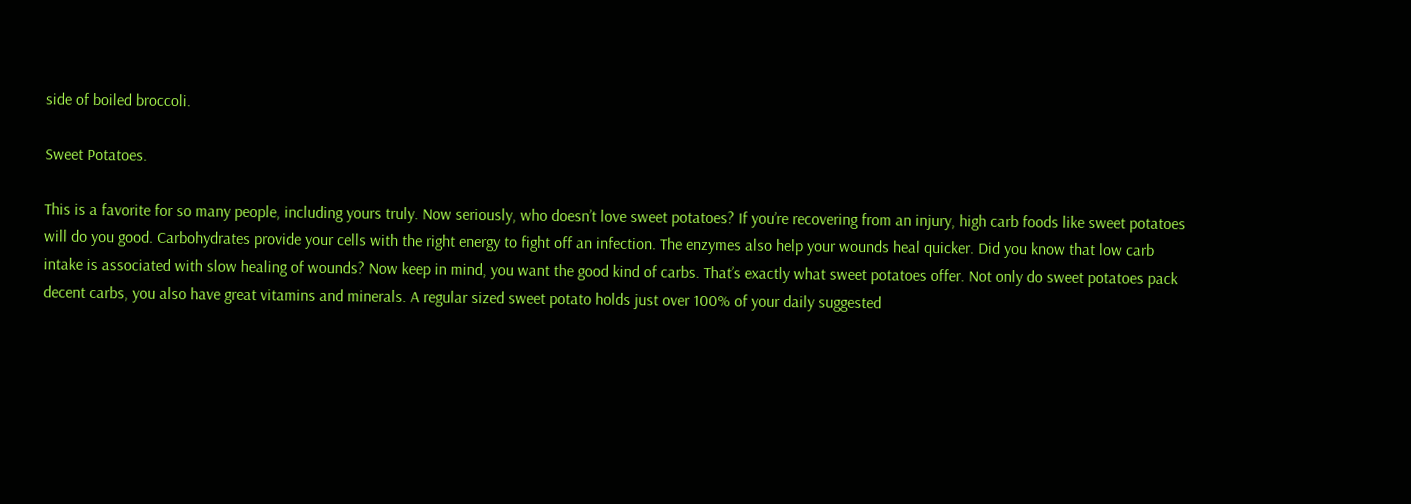side of boiled broccoli.

Sweet Potatoes.

This is a favorite for so many people, including yours truly. Now seriously, who doesn’t love sweet potatoes? If you’re recovering from an injury, high carb foods like sweet potatoes will do you good. Carbohydrates provide your cells with the right energy to fight off an infection. The enzymes also help your wounds heal quicker. Did you know that low carb intake is associated with slow healing of wounds? Now keep in mind, you want the good kind of carbs. That’s exactly what sweet potatoes offer. Not only do sweet potatoes pack decent carbs, you also have great vitamins and minerals. A regular sized sweet potato holds just over 100% of your daily suggested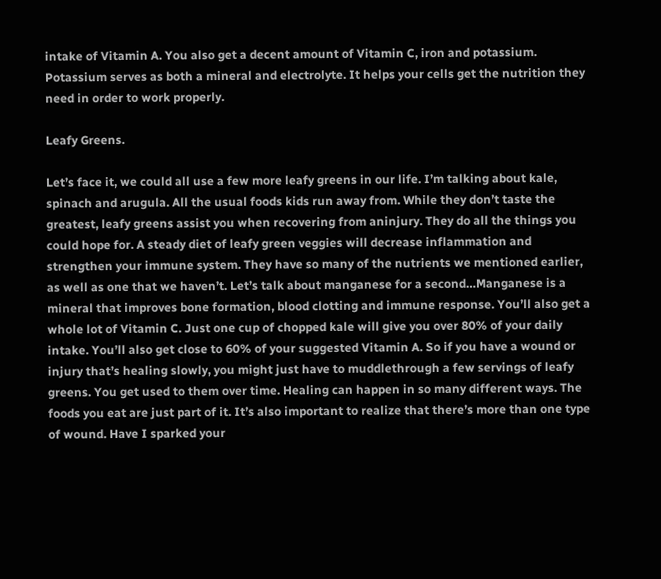intake of Vitamin A. You also get a decent amount of Vitamin C, iron and potassium. Potassium serves as both a mineral and electrolyte. It helps your cells get the nutrition they need in order to work properly.

Leafy Greens.

Let’s face it, we could all use a few more leafy greens in our life. I’m talking about kale, spinach and arugula. All the usual foods kids run away from. While they don’t taste the greatest, leafy greens assist you when recovering from aninjury. They do all the things you could hope for. A steady diet of leafy green veggies will decrease inflammation and strengthen your immune system. They have so many of the nutrients we mentioned earlier, as well as one that we haven’t. Let’s talk about manganese for a second…Manganese is a mineral that improves bone formation, blood clotting and immune response. You’ll also get a whole lot of Vitamin C. Just one cup of chopped kale will give you over 80% of your daily intake. You’ll also get close to 60% of your suggested Vitamin A. So if you have a wound or injury that’s healing slowly, you might just have to muddlethrough a few servings of leafy greens. You get used to them over time. Healing can happen in so many different ways. The foods you eat are just part of it. It’s also important to realize that there’s more than one type of wound. Have I sparked your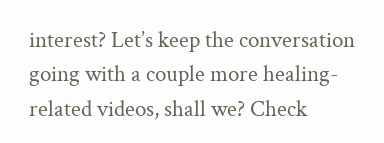interest? Let’s keep the conversation going with a couple more healing-related videos, shall we? Check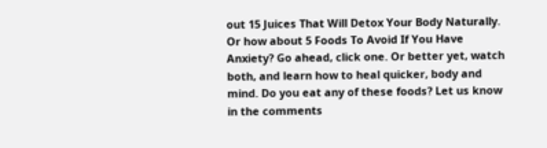out 15 Juices That Will Detox Your Body Naturally. Or how about 5 Foods To Avoid If You Have Anxiety? Go ahead, click one. Or better yet, watch both, and learn how to heal quicker, body and mind. Do you eat any of these foods? Let us know in the comments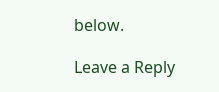below.

Leave a Reply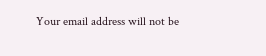Your email address will not be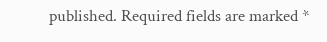published. Required fields are marked *